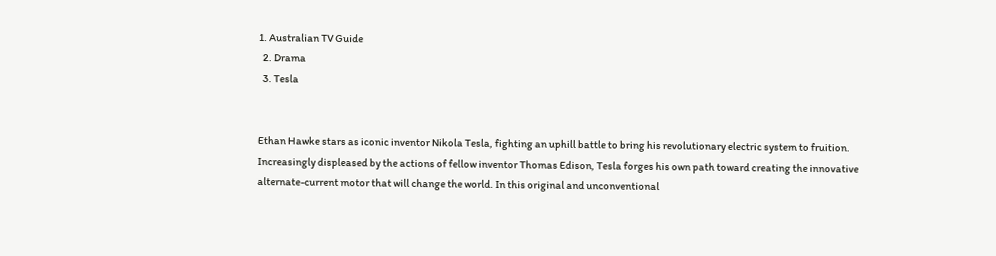1. Australian TV Guide
  2. Drama
  3. Tesla


Ethan Hawke stars as iconic inventor Nikola Tesla, fighting an uphill battle to bring his revolutionary electric system to fruition. Increasingly displeased by the actions of fellow inventor Thomas Edison, Tesla forges his own path toward creating the innovative alternate-current motor that will change the world. In this original and unconventional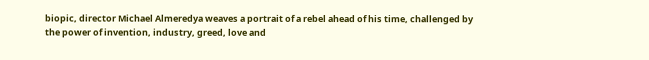biopic, director Michael Almeredya weaves a portrait of a rebel ahead of his time, challenged by the power of invention, industry, greed, love and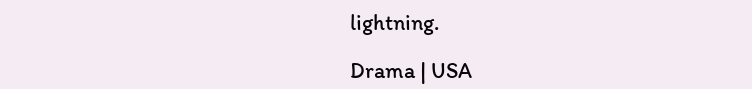lightning.

Drama | USA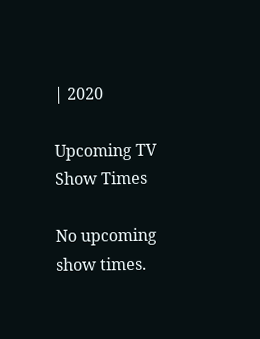| 2020

Upcoming TV Show Times

No upcoming show times.